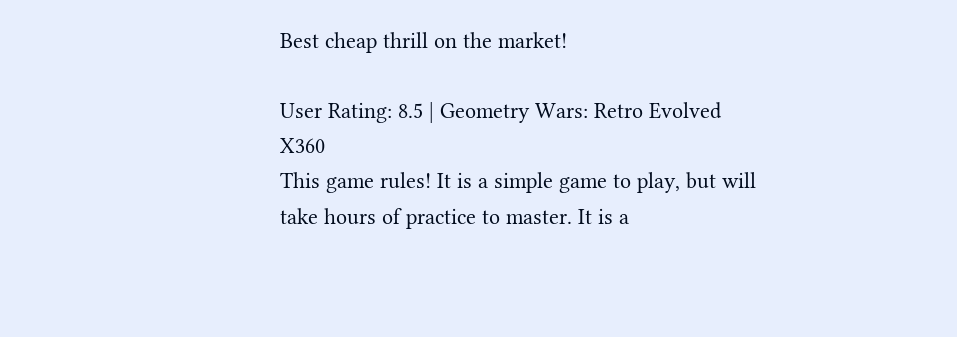Best cheap thrill on the market!

User Rating: 8.5 | Geometry Wars: Retro Evolved X360
This game rules! It is a simple game to play, but will take hours of practice to master. It is a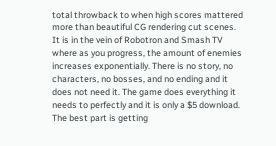total throwback to when high scores mattered more than beautiful CG rendering cut scenes. It is in the vein of Robotron and Smash TV where as you progress, the amount of enemies increases exponentially. There is no story, no characters, no bosses, and no ending and it does not need it. The game does everything it needs to perfectly and it is only a $5 download. The best part is getting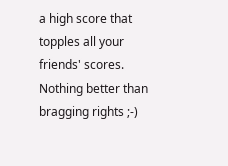a high score that topples all your friends' scores. Nothing better than bragging rights ;-)